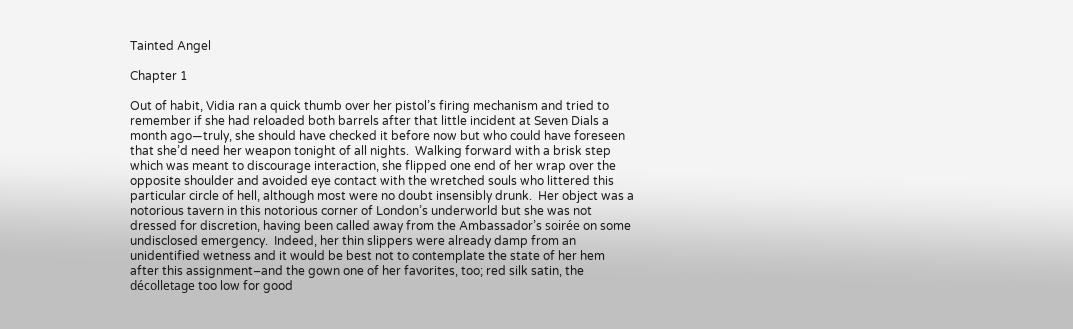Tainted Angel

Chapter 1

Out of habit, Vidia ran a quick thumb over her pistol’s firing mechanism and tried to remember if she had reloaded both barrels after that little incident at Seven Dials a month ago—truly, she should have checked it before now but who could have foreseen that she’d need her weapon tonight of all nights.  Walking forward with a brisk step which was meant to discourage interaction, she flipped one end of her wrap over the opposite shoulder and avoided eye contact with the wretched souls who littered this particular circle of hell, although most were no doubt insensibly drunk.  Her object was a notorious tavern in this notorious corner of London’s underworld but she was not dressed for discretion, having been called away from the Ambassador’s soirée on some undisclosed emergency.  Indeed, her thin slippers were already damp from an unidentified wetness and it would be best not to contemplate the state of her hem after this assignment–and the gown one of her favorites, too; red silk satin, the décolletage too low for good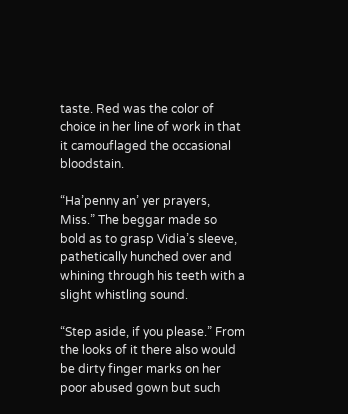taste. Red was the color of choice in her line of work in that it camouflaged the occasional bloodstain.

“Ha’penny an’ yer prayers, Miss.” The beggar made so bold as to grasp Vidia’s sleeve, pathetically hunched over and whining through his teeth with a slight whistling sound.

“Step aside, if you please.” From the looks of it there also would be dirty finger marks on her poor abused gown but such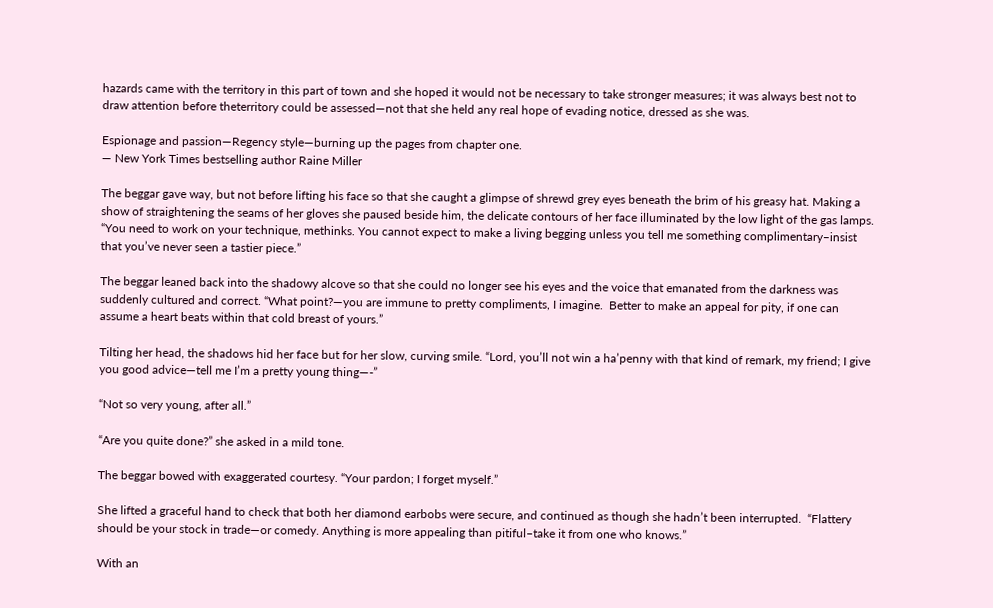hazards came with the territory in this part of town and she hoped it would not be necessary to take stronger measures; it was always best not to draw attention before theterritory could be assessed—not that she held any real hope of evading notice, dressed as she was.

Espionage and passion—Regency style—burning up the pages from chapter one.
— New York Times bestselling author Raine Miller

The beggar gave way, but not before lifting his face so that she caught a glimpse of shrewd grey eyes beneath the brim of his greasy hat. Making a show of straightening the seams of her gloves she paused beside him, the delicate contours of her face illuminated by the low light of the gas lamps.  “You need to work on your technique, methinks. You cannot expect to make a living begging unless you tell me something complimentary–insist that you’ve never seen a tastier piece.”

The beggar leaned back into the shadowy alcove so that she could no longer see his eyes and the voice that emanated from the darkness was suddenly cultured and correct. “What point?—you are immune to pretty compliments, I imagine.  Better to make an appeal for pity, if one can assume a heart beats within that cold breast of yours.”

Tilting her head, the shadows hid her face but for her slow, curving smile. “Lord, you’ll not win a ha’penny with that kind of remark, my friend; I give you good advice—tell me I’m a pretty young thing—-”

“Not so very young, after all.”

“Are you quite done?” she asked in a mild tone.

The beggar bowed with exaggerated courtesy. “Your pardon; I forget myself.”

She lifted a graceful hand to check that both her diamond earbobs were secure, and continued as though she hadn’t been interrupted.  “Flattery should be your stock in trade—or comedy. Anything is more appealing than pitiful–take it from one who knows.”

With an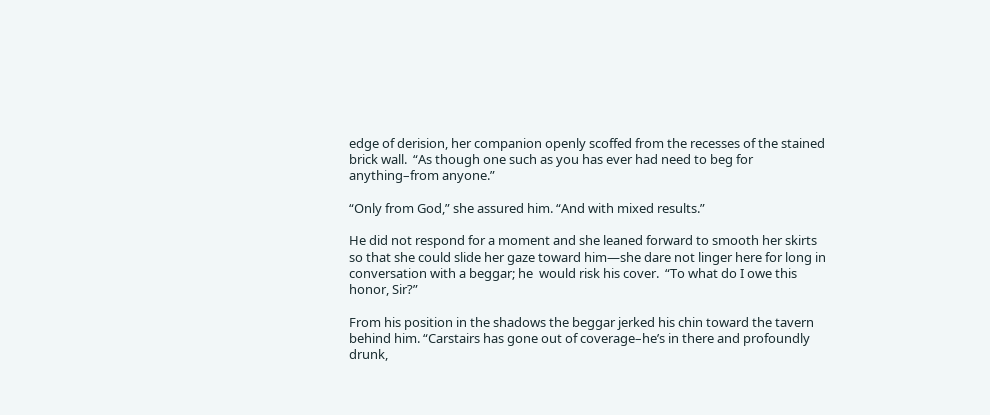edge of derision, her companion openly scoffed from the recesses of the stained brick wall.  “As though one such as you has ever had need to beg for anything–from anyone.”

“Only from God,” she assured him. “And with mixed results.”

He did not respond for a moment and she leaned forward to smooth her skirts so that she could slide her gaze toward him—she dare not linger here for long in conversation with a beggar; he  would risk his cover.  “To what do I owe this honor, Sir?”

From his position in the shadows the beggar jerked his chin toward the tavern behind him. “Carstairs has gone out of coverage–he’s in there and profoundly drunk,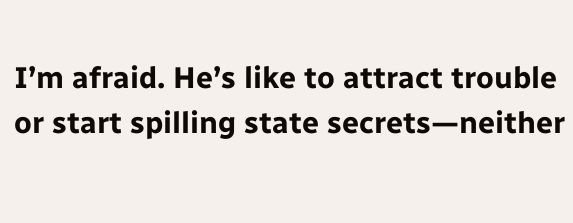I’m afraid. He’s like to attract trouble or start spilling state secrets—neither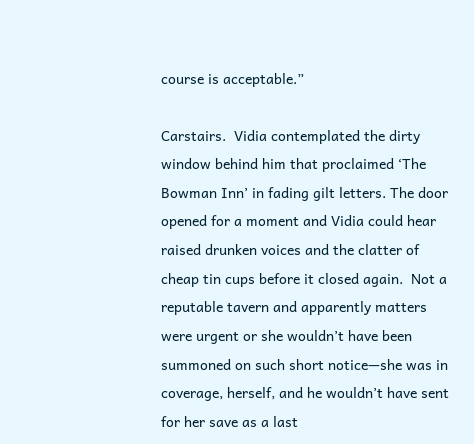course is acceptable.”

Carstairs.  Vidia contemplated the dirty window behind him that proclaimed ‘The Bowman Inn’ in fading gilt letters. The door opened for a moment and Vidia could hear raised drunken voices and the clatter of cheap tin cups before it closed again.  Not a reputable tavern and apparently matters were urgent or she wouldn’t have been summoned on such short notice—she was in coverage, herself, and he wouldn’t have sent for her save as a last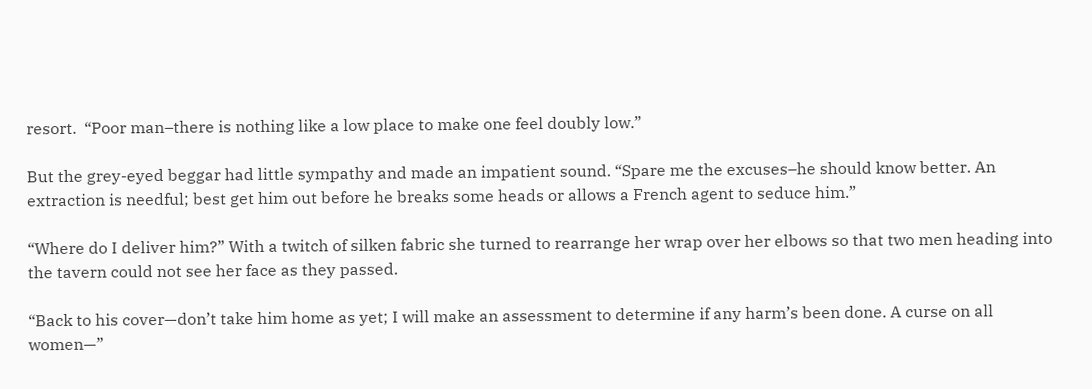resort.  “Poor man–there is nothing like a low place to make one feel doubly low.”

But the grey-eyed beggar had little sympathy and made an impatient sound. “Spare me the excuses–he should know better. An extraction is needful; best get him out before he breaks some heads or allows a French agent to seduce him.”

“Where do I deliver him?” With a twitch of silken fabric she turned to rearrange her wrap over her elbows so that two men heading into the tavern could not see her face as they passed.

“Back to his cover—don’t take him home as yet; I will make an assessment to determine if any harm’s been done. A curse on all women—”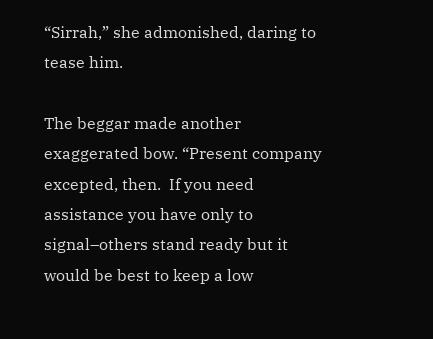“Sirrah,” she admonished, daring to tease him.

The beggar made another exaggerated bow. “Present company excepted, then.  If you need assistance you have only to signal–others stand ready but it would be best to keep a low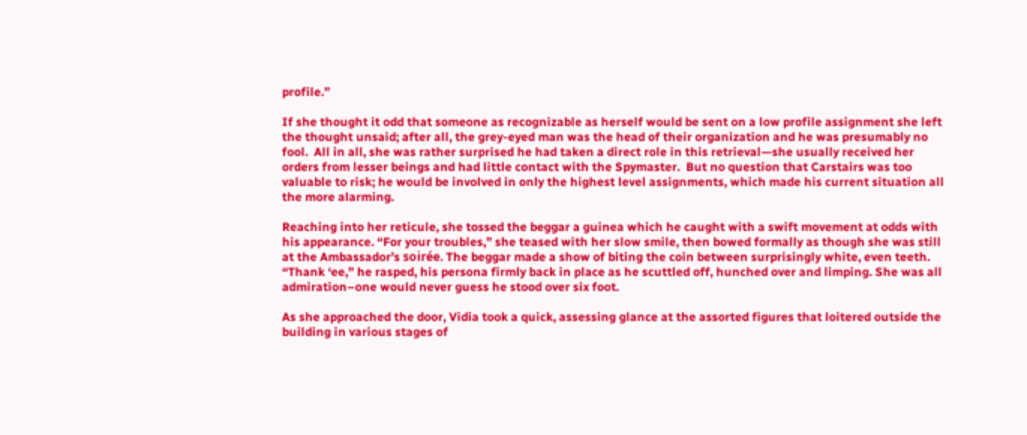profile.”

If she thought it odd that someone as recognizable as herself would be sent on a low profile assignment she left the thought unsaid; after all, the grey-eyed man was the head of their organization and he was presumably no fool.  All in all, she was rather surprised he had taken a direct role in this retrieval—she usually received her orders from lesser beings and had little contact with the Spymaster.  But no question that Carstairs was too valuable to risk; he would be involved in only the highest level assignments, which made his current situation all the more alarming.

Reaching into her reticule, she tossed the beggar a guinea which he caught with a swift movement at odds with his appearance. “For your troubles,” she teased with her slow smile, then bowed formally as though she was still at the Ambassador’s soirée. The beggar made a show of biting the coin between surprisingly white, even teeth. “Thank ‘ee,” he rasped, his persona firmly back in place as he scuttled off, hunched over and limping. She was all admiration–one would never guess he stood over six foot.

As she approached the door, Vidia took a quick, assessing glance at the assorted figures that loitered outside the building in various stages of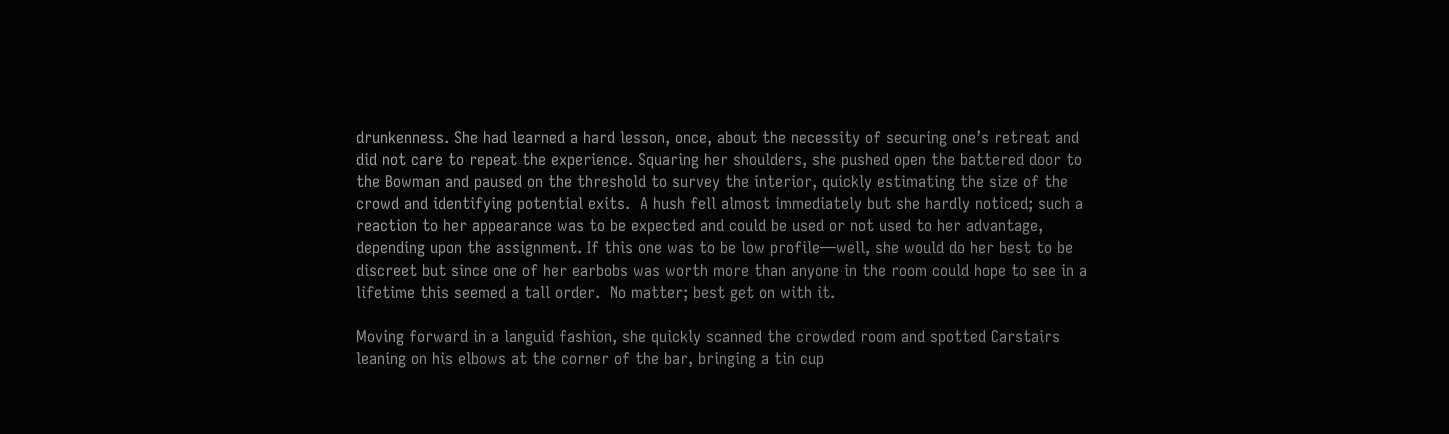drunkenness. She had learned a hard lesson, once, about the necessity of securing one’s retreat and did not care to repeat the experience. Squaring her shoulders, she pushed open the battered door to the Bowman and paused on the threshold to survey the interior, quickly estimating the size of the crowd and identifying potential exits.  A hush fell almost immediately but she hardly noticed; such a reaction to her appearance was to be expected and could be used or not used to her advantage, depending upon the assignment. If this one was to be low profile—well, she would do her best to be discreet but since one of her earbobs was worth more than anyone in the room could hope to see in a lifetime this seemed a tall order.  No matter; best get on with it.

Moving forward in a languid fashion, she quickly scanned the crowded room and spotted Carstairs leaning on his elbows at the corner of the bar, bringing a tin cup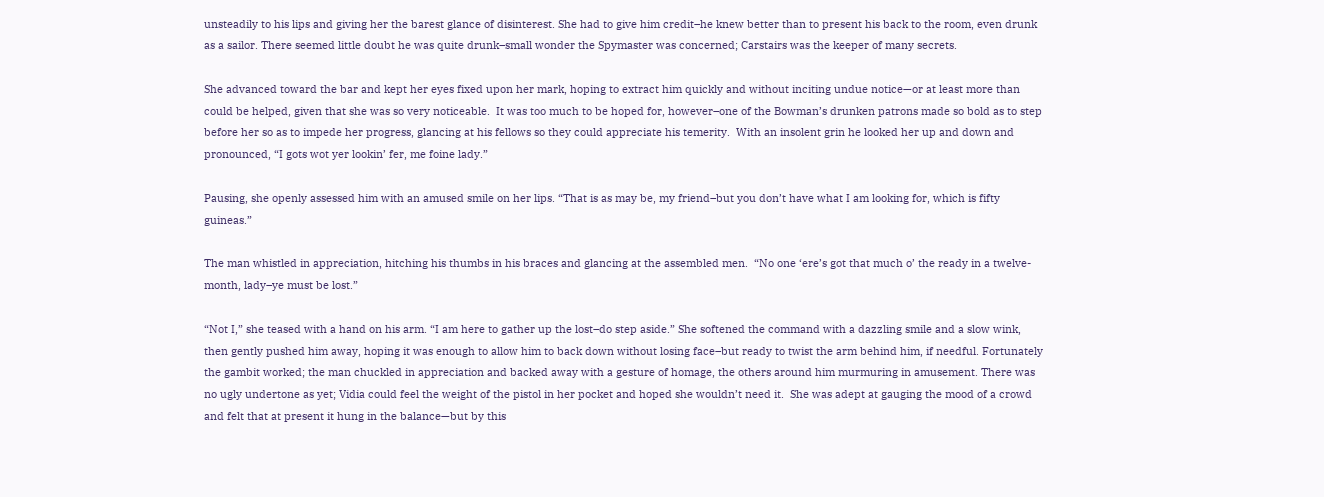unsteadily to his lips and giving her the barest glance of disinterest. She had to give him credit–he knew better than to present his back to the room, even drunk as a sailor. There seemed little doubt he was quite drunk–small wonder the Spymaster was concerned; Carstairs was the keeper of many secrets.

She advanced toward the bar and kept her eyes fixed upon her mark, hoping to extract him quickly and without inciting undue notice—or at least more than could be helped, given that she was so very noticeable.  It was too much to be hoped for, however–one of the Bowman’s drunken patrons made so bold as to step before her so as to impede her progress, glancing at his fellows so they could appreciate his temerity.  With an insolent grin he looked her up and down and pronounced, “I gots wot yer lookin’ fer, me foine lady.”

Pausing, she openly assessed him with an amused smile on her lips. “That is as may be, my friend–but you don’t have what I am looking for, which is fifty guineas.”

The man whistled in appreciation, hitching his thumbs in his braces and glancing at the assembled men.  “No one ‘ere’s got that much o’ the ready in a twelve-month, lady–ye must be lost.”

“Not I,” she teased with a hand on his arm. “I am here to gather up the lost–do step aside.” She softened the command with a dazzling smile and a slow wink, then gently pushed him away, hoping it was enough to allow him to back down without losing face–but ready to twist the arm behind him, if needful. Fortunately the gambit worked; the man chuckled in appreciation and backed away with a gesture of homage, the others around him murmuring in amusement. There was no ugly undertone as yet; Vidia could feel the weight of the pistol in her pocket and hoped she wouldn’t need it.  She was adept at gauging the mood of a crowd and felt that at present it hung in the balance—but by this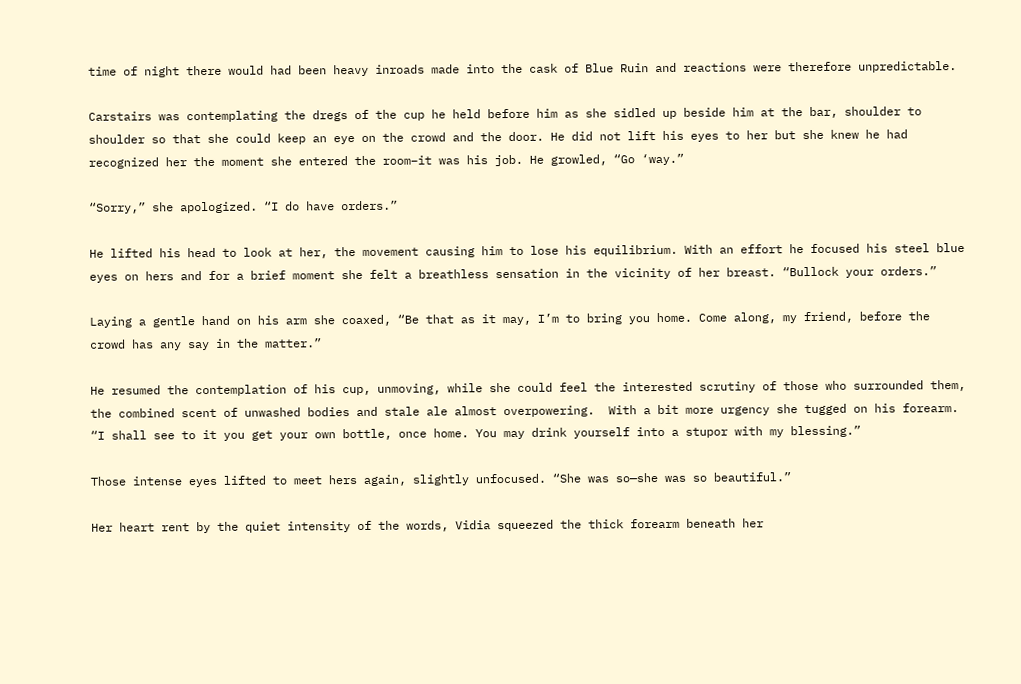time of night there would had been heavy inroads made into the cask of Blue Ruin and reactions were therefore unpredictable.

Carstairs was contemplating the dregs of the cup he held before him as she sidled up beside him at the bar, shoulder to shoulder so that she could keep an eye on the crowd and the door. He did not lift his eyes to her but she knew he had recognized her the moment she entered the room–it was his job. He growled, “Go ‘way.”

“Sorry,” she apologized. “I do have orders.”

He lifted his head to look at her, the movement causing him to lose his equilibrium. With an effort he focused his steel blue eyes on hers and for a brief moment she felt a breathless sensation in the vicinity of her breast. “Bullock your orders.”

Laying a gentle hand on his arm she coaxed, “Be that as it may, I’m to bring you home. Come along, my friend, before the crowd has any say in the matter.”

He resumed the contemplation of his cup, unmoving, while she could feel the interested scrutiny of those who surrounded them, the combined scent of unwashed bodies and stale ale almost overpowering.  With a bit more urgency she tugged on his forearm. “I shall see to it you get your own bottle, once home. You may drink yourself into a stupor with my blessing.”

Those intense eyes lifted to meet hers again, slightly unfocused. “She was so—she was so beautiful.”

Her heart rent by the quiet intensity of the words, Vidia squeezed the thick forearm beneath her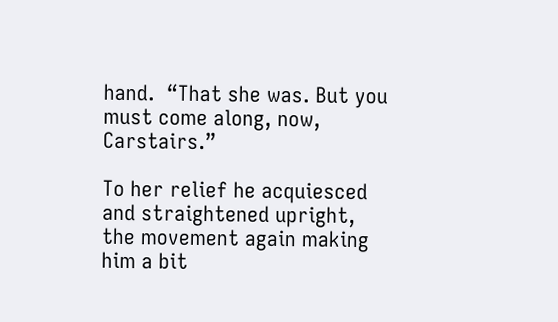hand.  “That she was. But you must come along, now, Carstairs.”

To her relief he acquiesced and straightened upright, the movement again making him a bit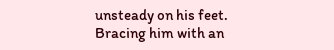unsteady on his feet. Bracing him with an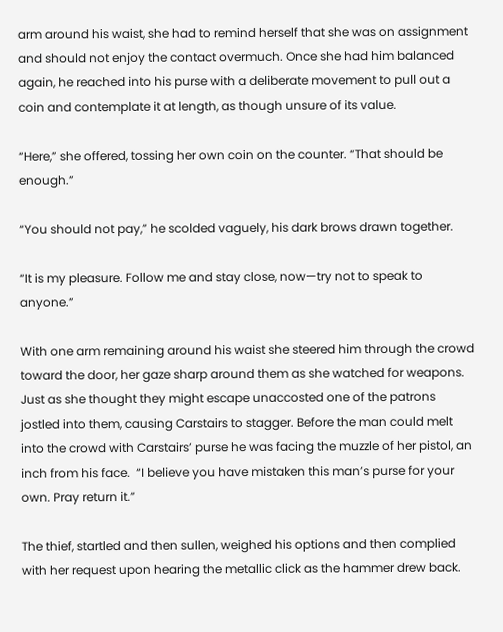arm around his waist, she had to remind herself that she was on assignment and should not enjoy the contact overmuch. Once she had him balanced again, he reached into his purse with a deliberate movement to pull out a coin and contemplate it at length, as though unsure of its value.

“Here,” she offered, tossing her own coin on the counter. “That should be enough.”

“You should not pay,” he scolded vaguely, his dark brows drawn together.

“It is my pleasure. Follow me and stay close, now—try not to speak to anyone.”

With one arm remaining around his waist she steered him through the crowd toward the door, her gaze sharp around them as she watched for weapons.  Just as she thought they might escape unaccosted one of the patrons jostled into them, causing Carstairs to stagger. Before the man could melt into the crowd with Carstairs’ purse he was facing the muzzle of her pistol, an inch from his face.  “I believe you have mistaken this man’s purse for your own. Pray return it.”

The thief, startled and then sullen, weighed his options and then complied with her request upon hearing the metallic click as the hammer drew back.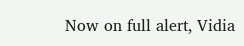Now on full alert, Vidia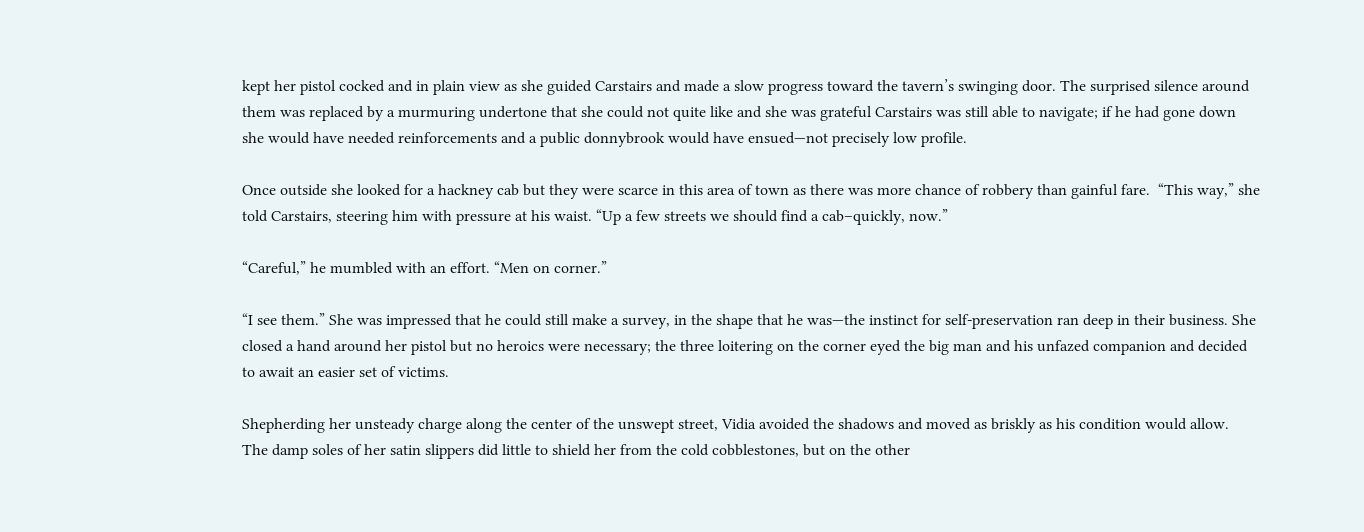kept her pistol cocked and in plain view as she guided Carstairs and made a slow progress toward the tavern’s swinging door. The surprised silence around them was replaced by a murmuring undertone that she could not quite like and she was grateful Carstairs was still able to navigate; if he had gone down she would have needed reinforcements and a public donnybrook would have ensued—not precisely low profile.

Once outside she looked for a hackney cab but they were scarce in this area of town as there was more chance of robbery than gainful fare.  “This way,” she told Carstairs, steering him with pressure at his waist. “Up a few streets we should find a cab–quickly, now.”

“Careful,” he mumbled with an effort. “Men on corner.”

“I see them.” She was impressed that he could still make a survey, in the shape that he was—the instinct for self-preservation ran deep in their business. She closed a hand around her pistol but no heroics were necessary; the three loitering on the corner eyed the big man and his unfazed companion and decided to await an easier set of victims.

Shepherding her unsteady charge along the center of the unswept street, Vidia avoided the shadows and moved as briskly as his condition would allow.  The damp soles of her satin slippers did little to shield her from the cold cobblestones, but on the other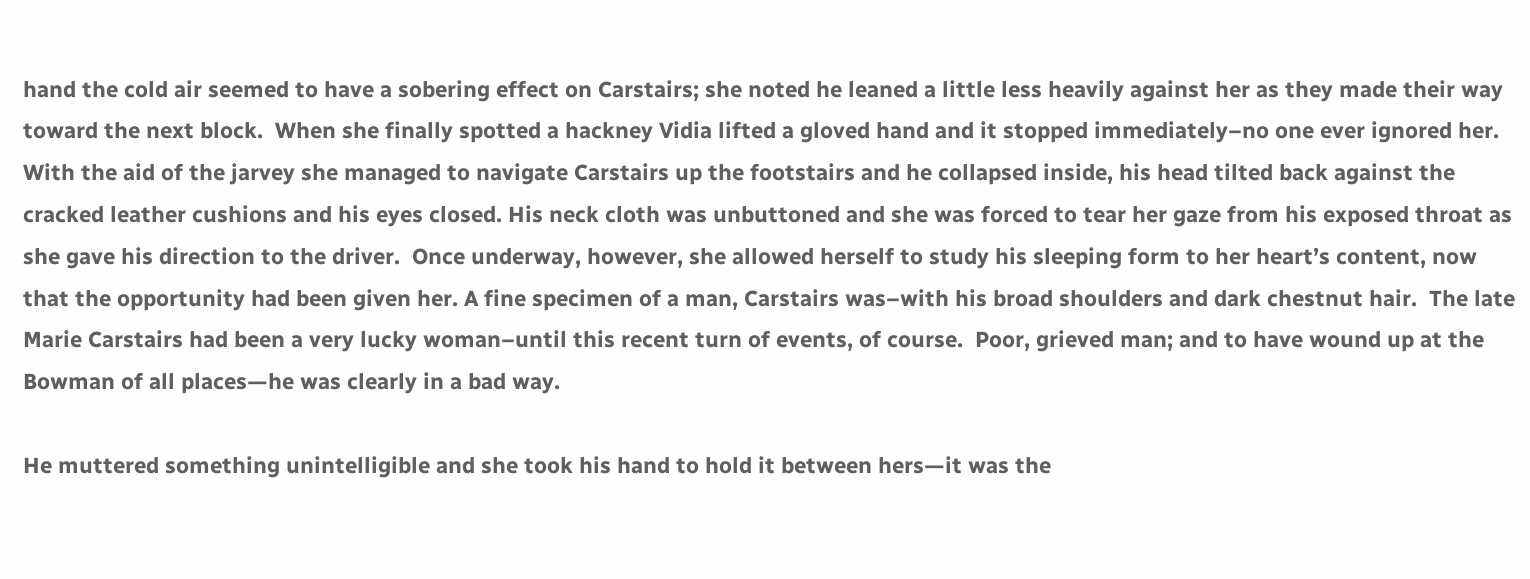hand the cold air seemed to have a sobering effect on Carstairs; she noted he leaned a little less heavily against her as they made their way toward the next block.  When she finally spotted a hackney Vidia lifted a gloved hand and it stopped immediately–no one ever ignored her. With the aid of the jarvey she managed to navigate Carstairs up the footstairs and he collapsed inside, his head tilted back against the cracked leather cushions and his eyes closed. His neck cloth was unbuttoned and she was forced to tear her gaze from his exposed throat as she gave his direction to the driver.  Once underway, however, she allowed herself to study his sleeping form to her heart’s content, now that the opportunity had been given her. A fine specimen of a man, Carstairs was–with his broad shoulders and dark chestnut hair.  The late Marie Carstairs had been a very lucky woman–until this recent turn of events, of course.  Poor, grieved man; and to have wound up at the Bowman of all places—he was clearly in a bad way.

He muttered something unintelligible and she took his hand to hold it between hers—it was the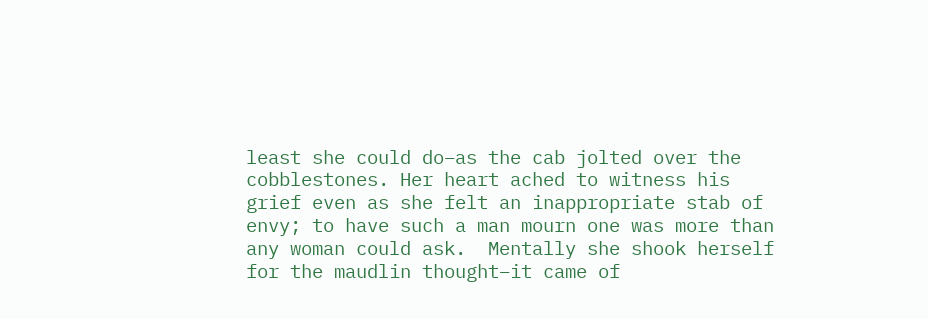least she could do–as the cab jolted over the cobblestones. Her heart ached to witness his grief even as she felt an inappropriate stab of envy; to have such a man mourn one was more than any woman could ask.  Mentally she shook herself for the maudlin thought–it came of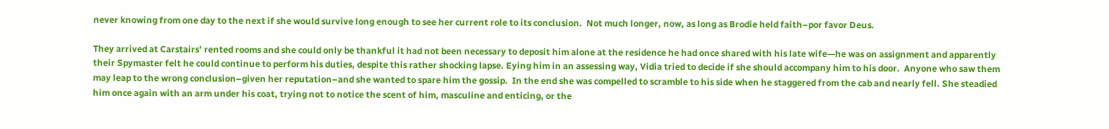never knowing from one day to the next if she would survive long enough to see her current role to its conclusion.  Not much longer, now, as long as Brodie held faith–por favor Deus.

They arrived at Carstairs’ rented rooms and she could only be thankful it had not been necessary to deposit him alone at the residence he had once shared with his late wife—he was on assignment and apparently their Spymaster felt he could continue to perform his duties, despite this rather shocking lapse. Eying him in an assessing way, Vidia tried to decide if she should accompany him to his door.  Anyone who saw them may leap to the wrong conclusion–given her reputation–and she wanted to spare him the gossip.  In the end she was compelled to scramble to his side when he staggered from the cab and nearly fell. She steadied him once again with an arm under his coat, trying not to notice the scent of him, masculine and enticing, or the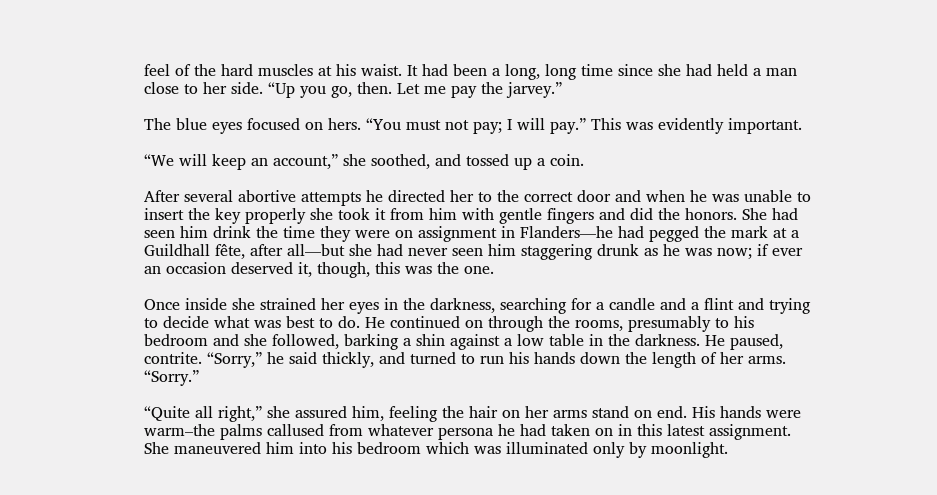feel of the hard muscles at his waist. It had been a long, long time since she had held a man close to her side. “Up you go, then. Let me pay the jarvey.”

The blue eyes focused on hers. “You must not pay; I will pay.” This was evidently important.

“We will keep an account,” she soothed, and tossed up a coin.

After several abortive attempts he directed her to the correct door and when he was unable to insert the key properly she took it from him with gentle fingers and did the honors. She had seen him drink the time they were on assignment in Flanders—he had pegged the mark at a Guildhall fête, after all—but she had never seen him staggering drunk as he was now; if ever an occasion deserved it, though, this was the one.

Once inside she strained her eyes in the darkness, searching for a candle and a flint and trying to decide what was best to do. He continued on through the rooms, presumably to his bedroom and she followed, barking a shin against a low table in the darkness. He paused, contrite. “Sorry,” he said thickly, and turned to run his hands down the length of her arms. “Sorry.”

“Quite all right,” she assured him, feeling the hair on her arms stand on end. His hands were warm–the palms callused from whatever persona he had taken on in this latest assignment. She maneuvered him into his bedroom which was illuminated only by moonlight.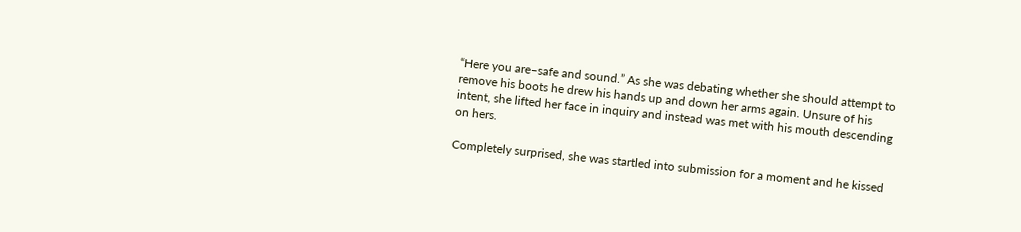“Here you are–safe and sound.” As she was debating whether she should attempt to remove his boots he drew his hands up and down her arms again. Unsure of his intent, she lifted her face in inquiry and instead was met with his mouth descending on hers.

Completely surprised, she was startled into submission for a moment and he kissed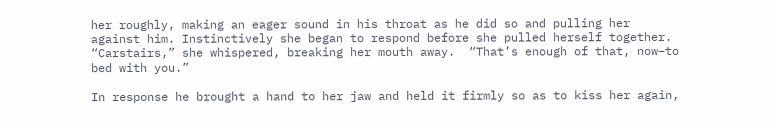her roughly, making an eager sound in his throat as he did so and pulling her against him. Instinctively she began to respond before she pulled herself together. “Carstairs,” she whispered, breaking her mouth away.  “That’s enough of that, now–to bed with you.”

In response he brought a hand to her jaw and held it firmly so as to kiss her again,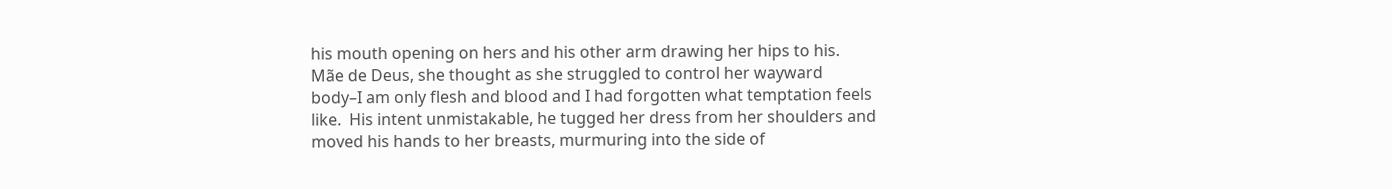his mouth opening on hers and his other arm drawing her hips to his.  Mãe de Deus, she thought as she struggled to control her wayward body–I am only flesh and blood and I had forgotten what temptation feels like.  His intent unmistakable, he tugged her dress from her shoulders and moved his hands to her breasts, murmuring into the side of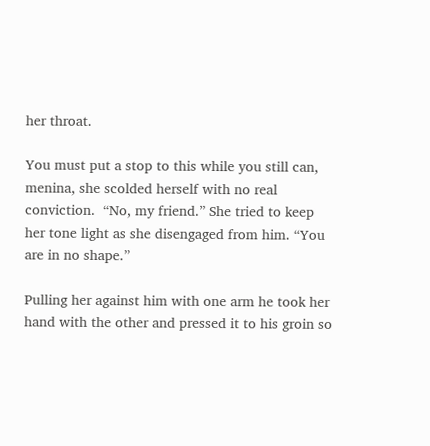her throat.

You must put a stop to this while you still can, menina, she scolded herself with no real conviction.  “No, my friend.” She tried to keep her tone light as she disengaged from him. “You are in no shape.”

Pulling her against him with one arm he took her hand with the other and pressed it to his groin so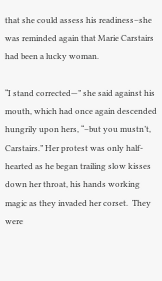that she could assess his readiness–she was reminded again that Marie Carstairs had been a lucky woman.

“I stand corrected—” she said against his mouth, which had once again descended hungrily upon hers, “–but you mustn’t, Carstairs.” Her protest was only half-hearted as he began trailing slow kisses down her throat, his hands working magic as they invaded her corset.  They were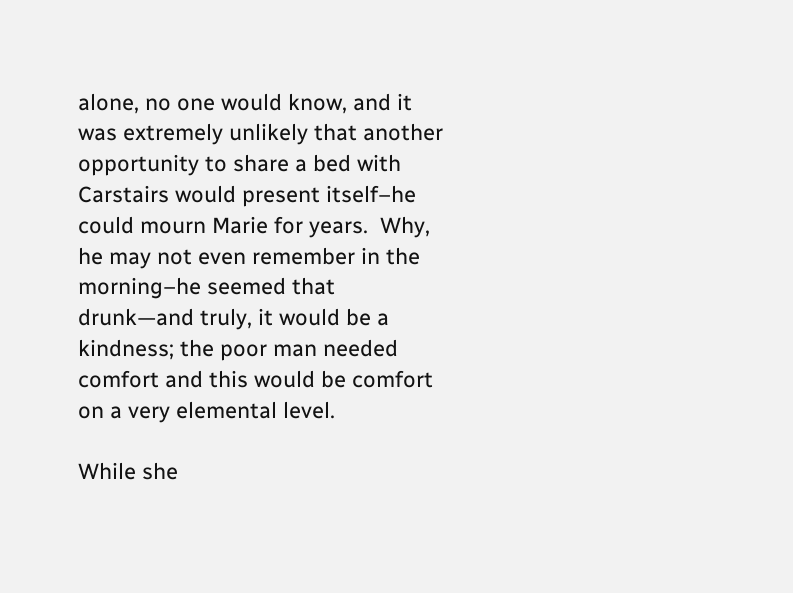alone, no one would know, and it was extremely unlikely that another opportunity to share a bed with Carstairs would present itself–he could mourn Marie for years.  Why, he may not even remember in the morning–he seemed that drunk—and truly, it would be a kindness; the poor man needed comfort and this would be comfort on a very elemental level.

While she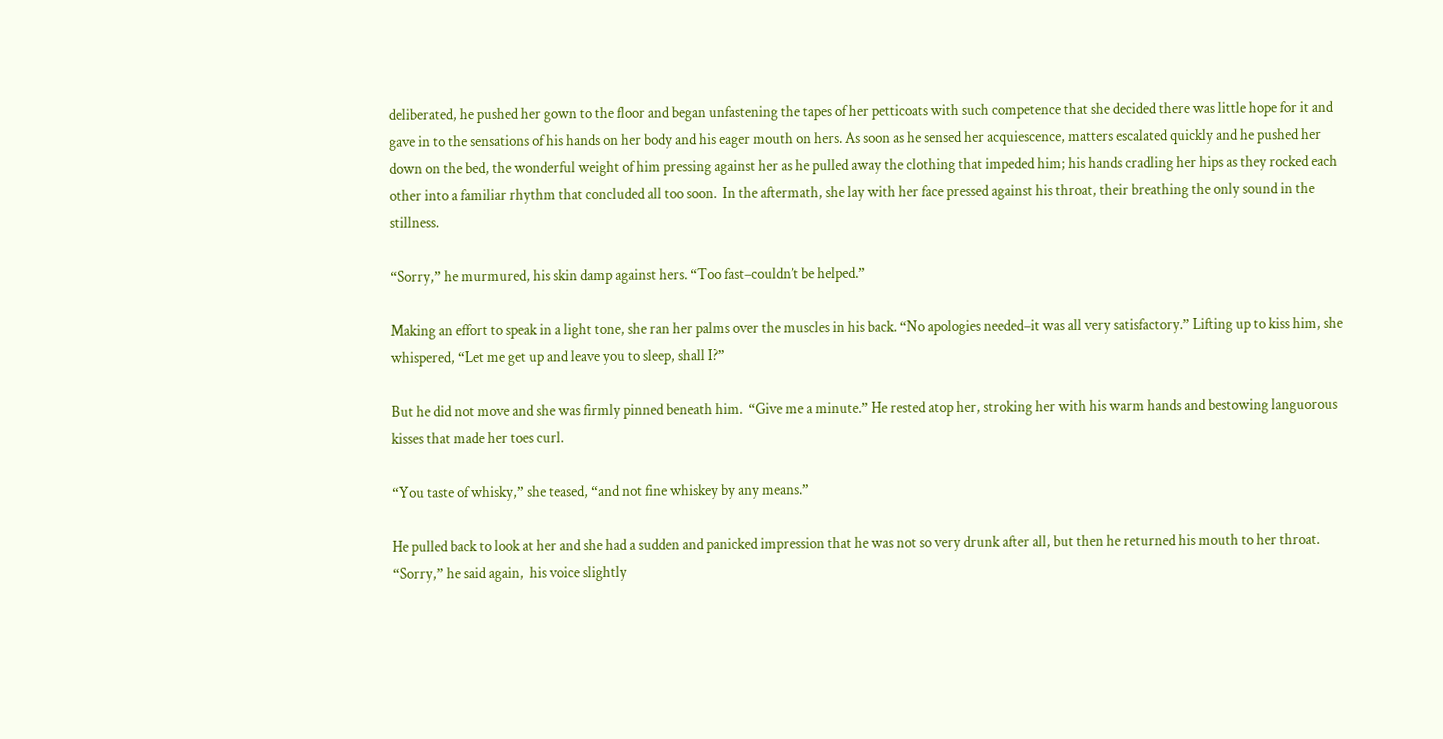deliberated, he pushed her gown to the floor and began unfastening the tapes of her petticoats with such competence that she decided there was little hope for it and gave in to the sensations of his hands on her body and his eager mouth on hers. As soon as he sensed her acquiescence, matters escalated quickly and he pushed her down on the bed, the wonderful weight of him pressing against her as he pulled away the clothing that impeded him; his hands cradling her hips as they rocked each other into a familiar rhythm that concluded all too soon.  In the aftermath, she lay with her face pressed against his throat, their breathing the only sound in the stillness.

“Sorry,” he murmured, his skin damp against hers. “Too fast–couldn’t be helped.”

Making an effort to speak in a light tone, she ran her palms over the muscles in his back. “No apologies needed–it was all very satisfactory.” Lifting up to kiss him, she whispered, “Let me get up and leave you to sleep, shall I?”

But he did not move and she was firmly pinned beneath him.  “Give me a minute.” He rested atop her, stroking her with his warm hands and bestowing languorous kisses that made her toes curl.

“You taste of whisky,” she teased, “and not fine whiskey by any means.”

He pulled back to look at her and she had a sudden and panicked impression that he was not so very drunk after all, but then he returned his mouth to her throat. “Sorry,” he said again,  his voice slightly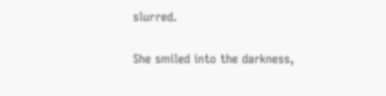slurred.

She smiled into the darkness,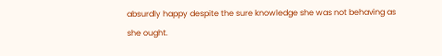absurdly happy despite the sure knowledge she was not behaving as she ought.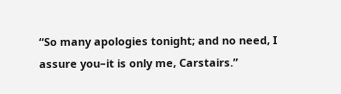“So many apologies tonight; and no need, I assure you–it is only me, Carstairs.”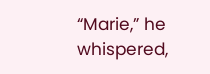“Marie,” he whispered,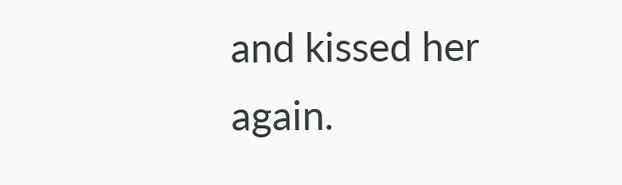and kissed her again.